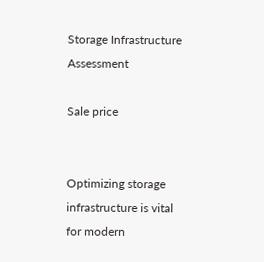Storage Infrastructure Assessment

Sale price


Optimizing storage infrastructure is vital for modern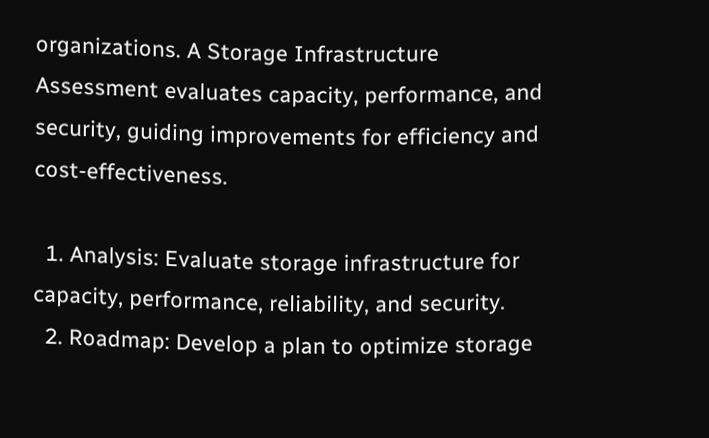organizations. A Storage Infrastructure Assessment evaluates capacity, performance, and security, guiding improvements for efficiency and cost-effectiveness.

  1. Analysis: Evaluate storage infrastructure for capacity, performance, reliability, and security.
  2. Roadmap: Develop a plan to optimize storage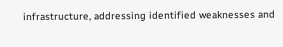infrastructure, addressing identified weaknesses and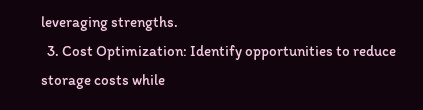leveraging strengths.
  3. Cost Optimization: Identify opportunities to reduce storage costs while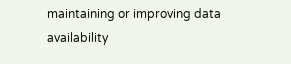maintaining or improving data availability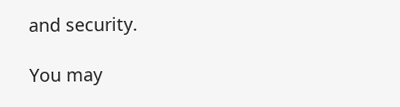and security.

You may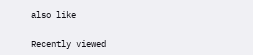also like

Recently viewed